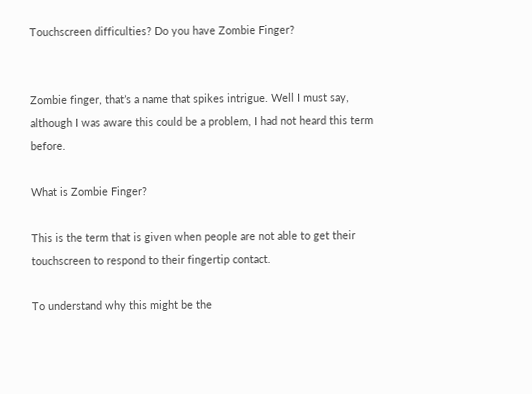Touchscreen difficulties? Do you have Zombie Finger?


Zombie finger, that’s a name that spikes intrigue. Well I must say, although I was aware this could be a problem, I had not heard this term before.

What is Zombie Finger?

This is the term that is given when people are not able to get their touchscreen to respond to their fingertip contact.

To understand why this might be the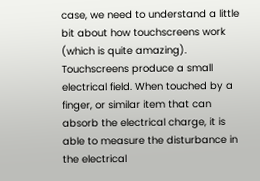case, we need to understand a little bit about how touchscreens work (which is quite amazing).   Touchscreens produce a small electrical field. When touched by a finger, or similar item that can absorb the electrical charge, it is able to measure the disturbance in the electrical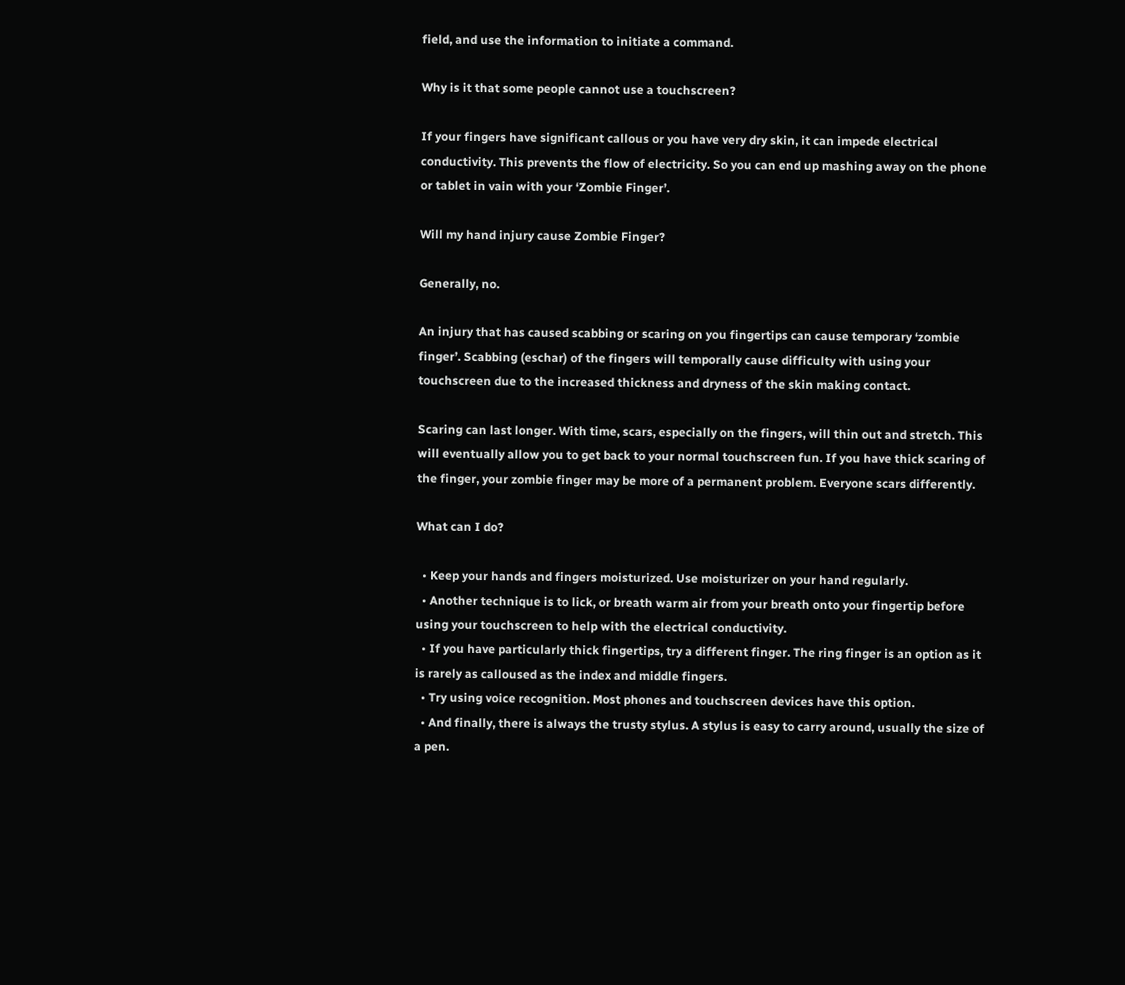field, and use the information to initiate a command.

Why is it that some people cannot use a touchscreen?

If your fingers have significant callous or you have very dry skin, it can impede electrical conductivity. This prevents the flow of electricity. So you can end up mashing away on the phone or tablet in vain with your ‘Zombie Finger’.

Will my hand injury cause Zombie Finger?

Generally, no.

An injury that has caused scabbing or scaring on you fingertips can cause temporary ‘zombie finger’. Scabbing (eschar) of the fingers will temporally cause difficulty with using your touchscreen due to the increased thickness and dryness of the skin making contact.

Scaring can last longer. With time, scars, especially on the fingers, will thin out and stretch. This will eventually allow you to get back to your normal touchscreen fun. If you have thick scaring of the finger, your zombie finger may be more of a permanent problem. Everyone scars differently.

What can I do?

  • Keep your hands and fingers moisturized. Use moisturizer on your hand regularly.
  • Another technique is to lick, or breath warm air from your breath onto your fingertip before using your touchscreen to help with the electrical conductivity.
  • If you have particularly thick fingertips, try a different finger. The ring finger is an option as it is rarely as calloused as the index and middle fingers.
  • Try using voice recognition. Most phones and touchscreen devices have this option.
  • And finally, there is always the trusty stylus. A stylus is easy to carry around, usually the size of a pen.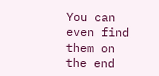You can even find them on the end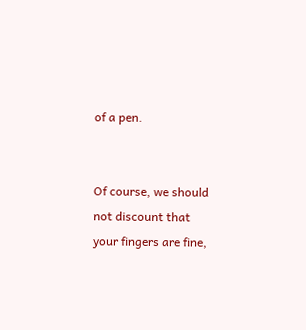of a pen.


Of course, we should not discount that your fingers are fine,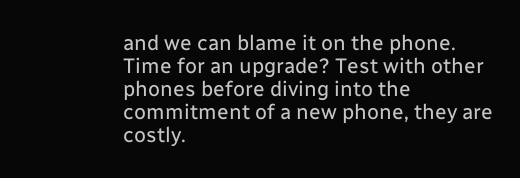and we can blame it on the phone. Time for an upgrade? Test with other phones before diving into the commitment of a new phone, they are costly.